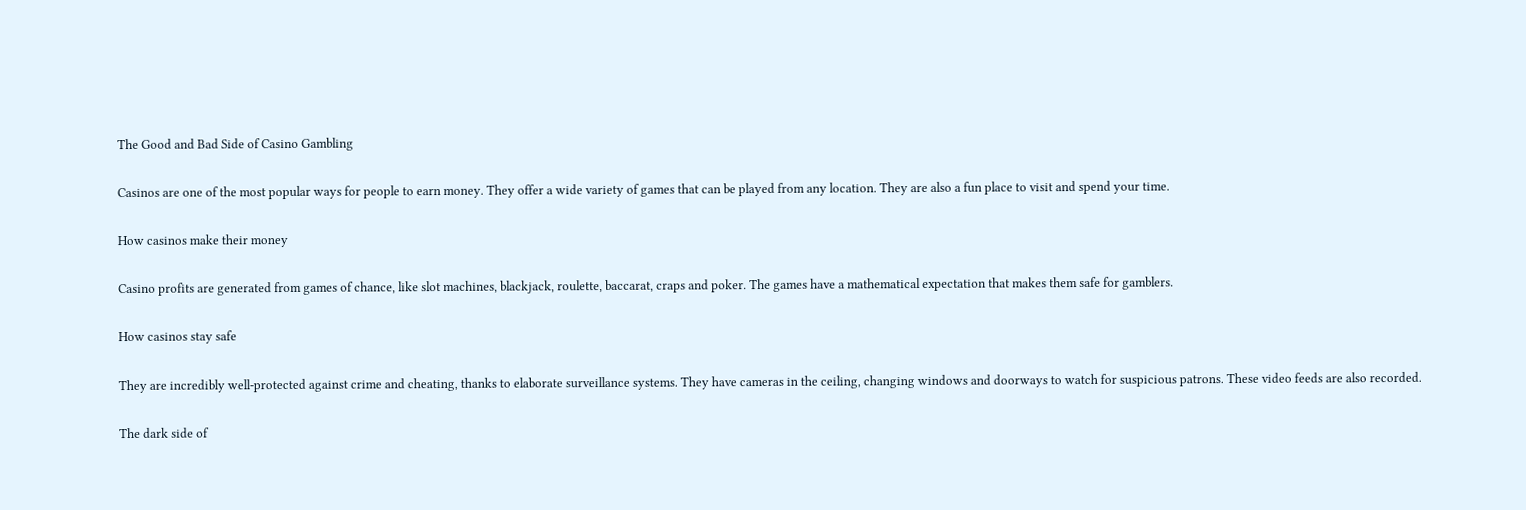The Good and Bad Side of Casino Gambling

Casinos are one of the most popular ways for people to earn money. They offer a wide variety of games that can be played from any location. They are also a fun place to visit and spend your time.

How casinos make their money

Casino profits are generated from games of chance, like slot machines, blackjack, roulette, baccarat, craps and poker. The games have a mathematical expectation that makes them safe for gamblers.

How casinos stay safe

They are incredibly well-protected against crime and cheating, thanks to elaborate surveillance systems. They have cameras in the ceiling, changing windows and doorways to watch for suspicious patrons. These video feeds are also recorded.

The dark side of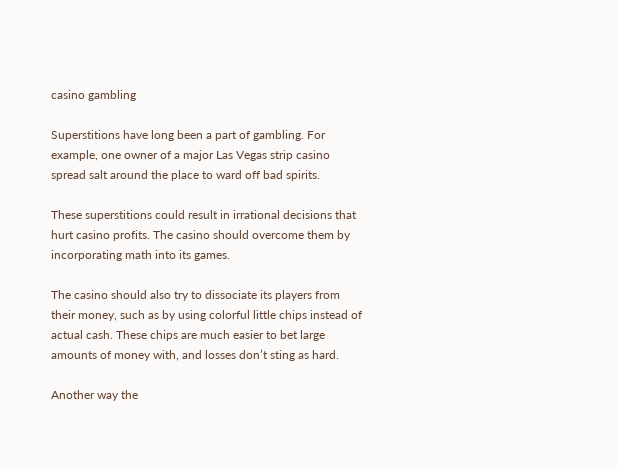casino gambling

Superstitions have long been a part of gambling. For example, one owner of a major Las Vegas strip casino spread salt around the place to ward off bad spirits.

These superstitions could result in irrational decisions that hurt casino profits. The casino should overcome them by incorporating math into its games.

The casino should also try to dissociate its players from their money, such as by using colorful little chips instead of actual cash. These chips are much easier to bet large amounts of money with, and losses don’t sting as hard.

Another way the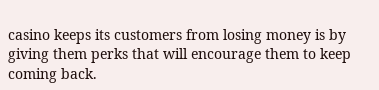casino keeps its customers from losing money is by giving them perks that will encourage them to keep coming back.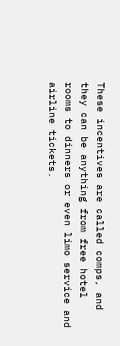These incentives are called comps, and they can be anything from free hotel rooms to dinners or even limo service and airline tickets.